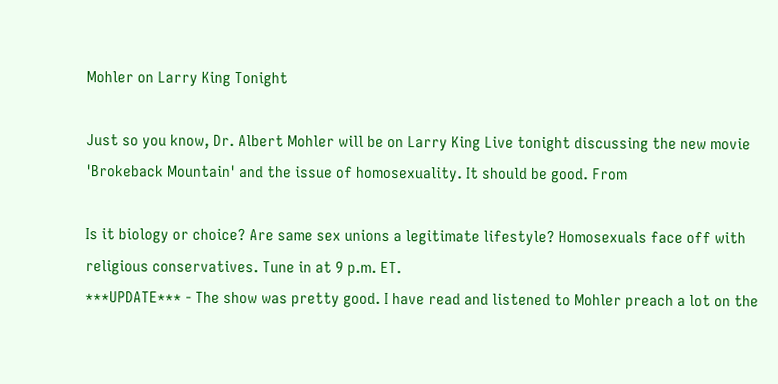Mohler on Larry King Tonight

Just so you know, Dr. Albert Mohler will be on Larry King Live tonight discussing the new movie 'Brokeback Mountain' and the issue of homosexuality. It should be good. From

Is it biology or choice? Are same sex unions a legitimate lifestyle? Homosexuals face off with religious conservatives. Tune in at 9 p.m. ET.
***UPDATE*** - The show was pretty good. I have read and listened to Mohler preach a lot on the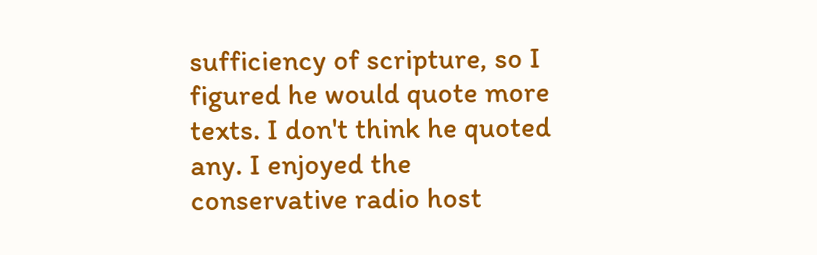sufficiency of scripture, so I figured he would quote more texts. I don't think he quoted any. I enjoyed the conservative radio host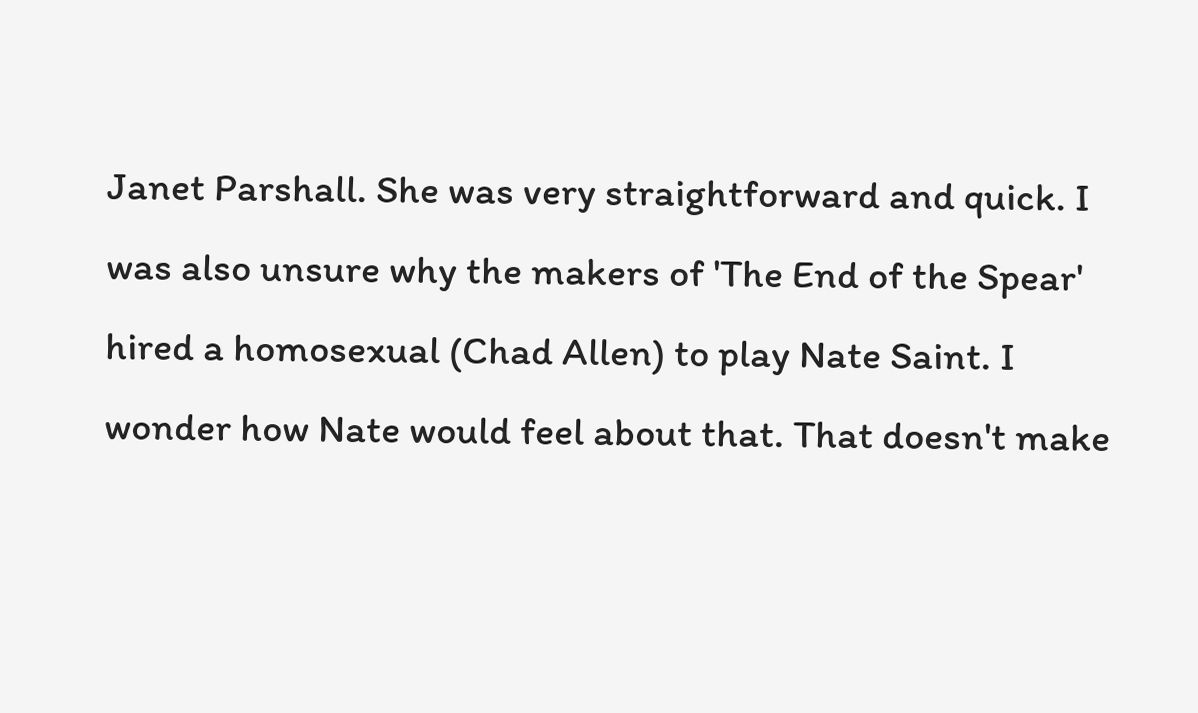Janet Parshall. She was very straightforward and quick. I was also unsure why the makers of 'The End of the Spear' hired a homosexual (Chad Allen) to play Nate Saint. I wonder how Nate would feel about that. That doesn't make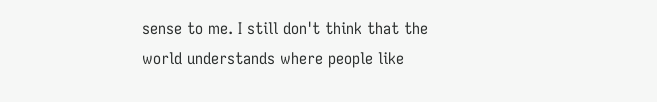sense to me. I still don't think that the world understands where people like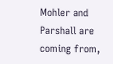Mohler and Parshall are coming from,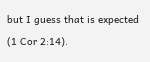but I guess that is expected (1 Cor 2:14).